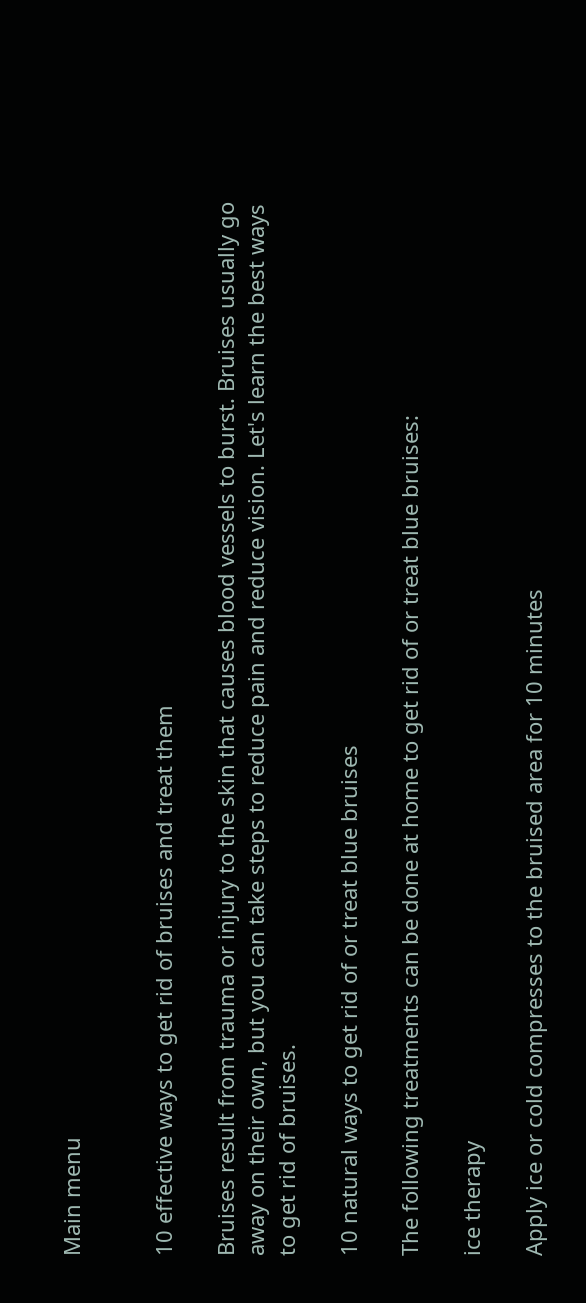Main menu


10 effective ways to get rid of bruises and treat them

Bruises result from trauma or injury to the skin that causes blood vessels to burst. Bruises usually go away on their own, but you can take steps to reduce pain and reduce vision. Let's learn the best ways to get rid of bruises.

10 natural ways to get rid of or treat blue bruises

The following treatments can be done at home to get rid of or treat blue bruises:

ice therapy

Apply ice or cold compresses to the bruised area for 10 minutes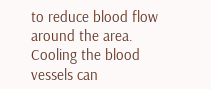to reduce blood flow around the area. Cooling the blood vessels can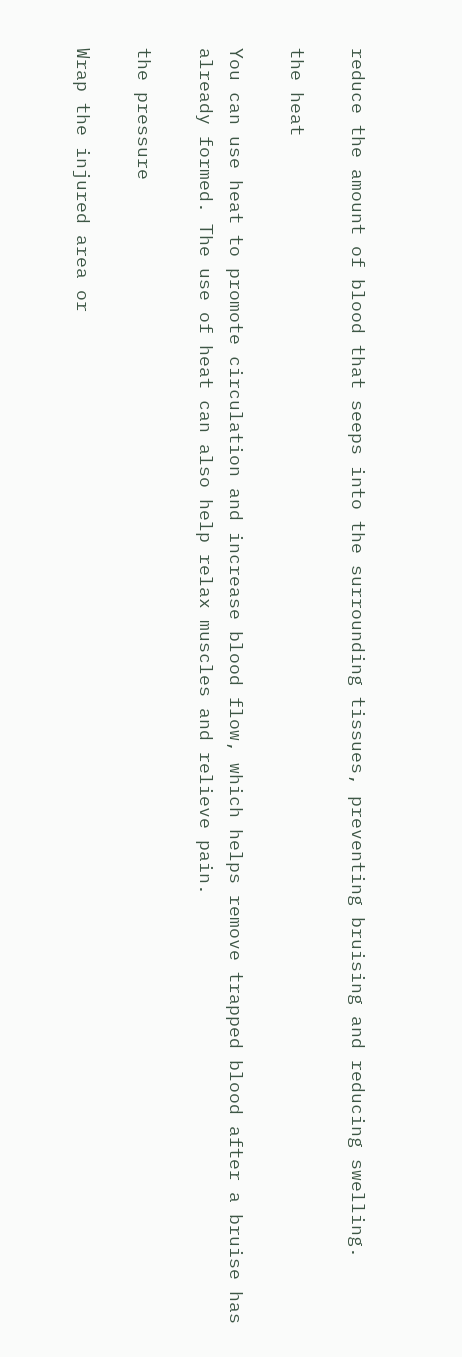reduce the amount of blood that seeps into the surrounding tissues, preventing bruising and reducing swelling.

the heat

You can use heat to promote circulation and increase blood flow, which helps remove trapped blood after a bruise has already formed. The use of heat can also help relax muscles and relieve pain.

the pressure

Wrap the injured area or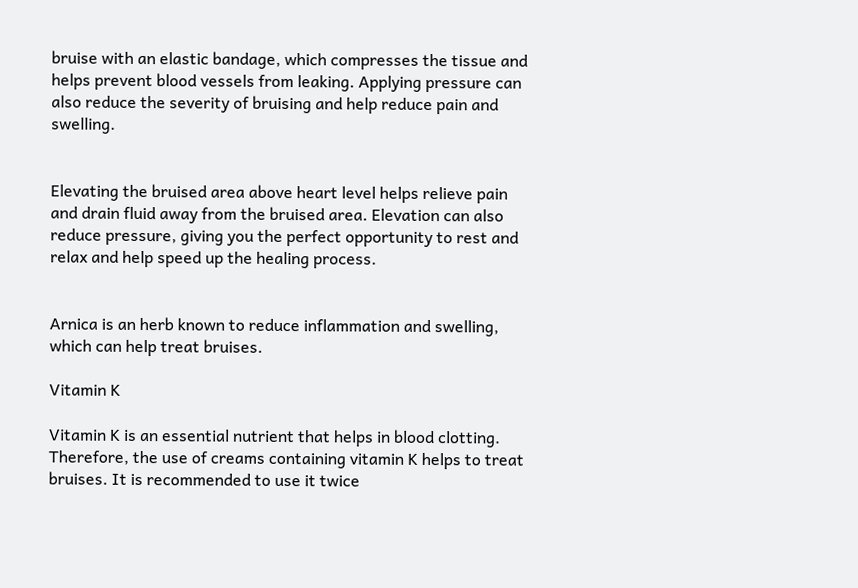bruise with an elastic bandage, which compresses the tissue and helps prevent blood vessels from leaking. Applying pressure can also reduce the severity of bruising and help reduce pain and swelling.


Elevating the bruised area above heart level helps relieve pain and drain fluid away from the bruised area. Elevation can also reduce pressure, giving you the perfect opportunity to rest and relax and help speed up the healing process.


Arnica is an herb known to reduce inflammation and swelling, which can help treat bruises.

Vitamin K

Vitamin K is an essential nutrient that helps in blood clotting. Therefore, the use of creams containing vitamin K helps to treat bruises. It is recommended to use it twice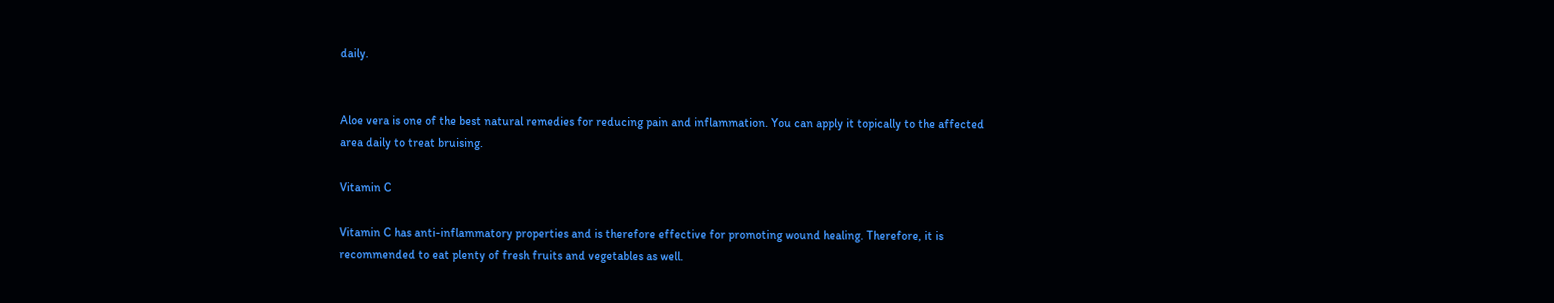daily.


Aloe vera is one of the best natural remedies for reducing pain and inflammation. You can apply it topically to the affected area daily to treat bruising.

Vitamin C

Vitamin C has anti-inflammatory properties and is therefore effective for promoting wound healing. Therefore, it is recommended to eat plenty of fresh fruits and vegetables as well.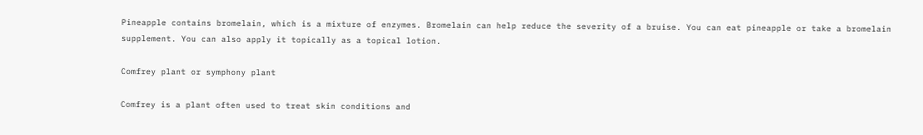Pineapple contains bromelain, which is a mixture of enzymes. Bromelain can help reduce the severity of a bruise. You can eat pineapple or take a bromelain supplement. You can also apply it topically as a topical lotion.

Comfrey plant or symphony plant

Comfrey is a plant often used to treat skin conditions and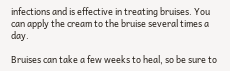infections and is effective in treating bruises. You can apply the cream to the bruise several times a day.

Bruises can take a few weeks to heal, so be sure to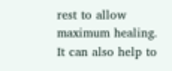rest to allow maximum healing. It can also help to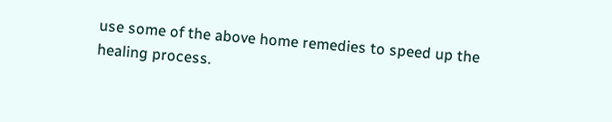use some of the above home remedies to speed up the healing process.